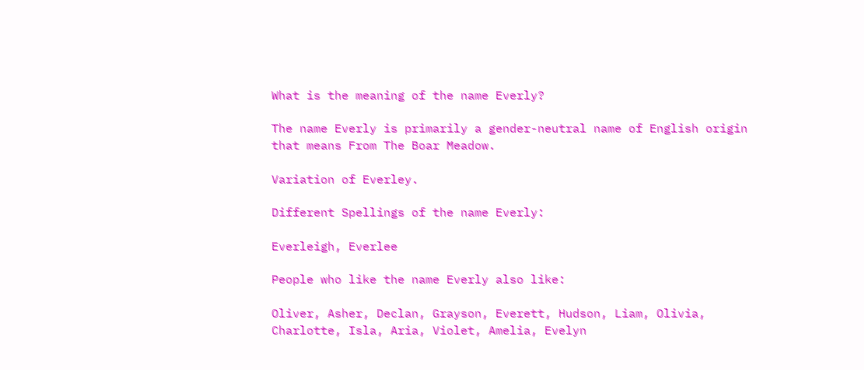What is the meaning of the name Everly?

The name Everly is primarily a gender-neutral name of English origin that means From The Boar Meadow.

Variation of Everley.

Different Spellings of the name Everly:

Everleigh, Everlee

People who like the name Everly also like:

Oliver, Asher, Declan, Grayson, Everett, Hudson, Liam, Olivia, Charlotte, Isla, Aria, Violet, Amelia, Evelyn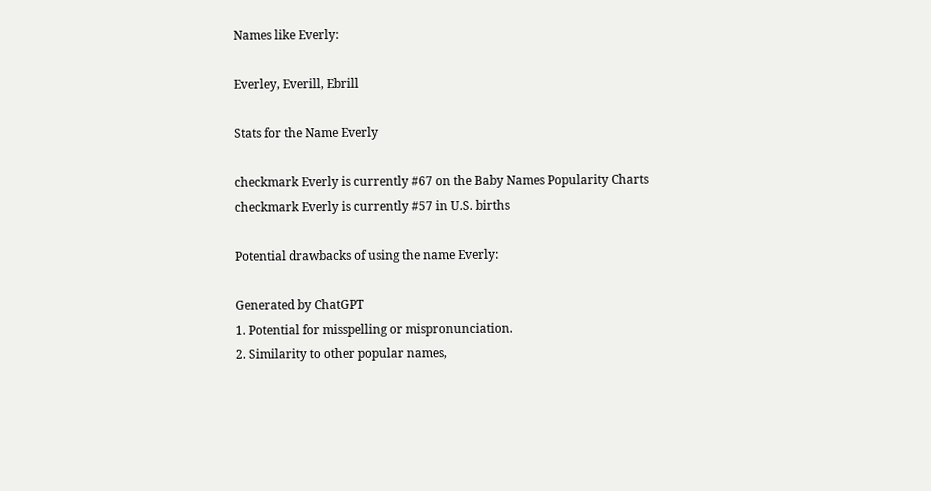Names like Everly:

Everley, Everill, Ebrill

Stats for the Name Everly

checkmark Everly is currently #67 on the Baby Names Popularity Charts
checkmark Everly is currently #57 in U.S. births

Potential drawbacks of using the name Everly:

Generated by ChatGPT
1. Potential for misspelling or mispronunciation.
2. Similarity to other popular names,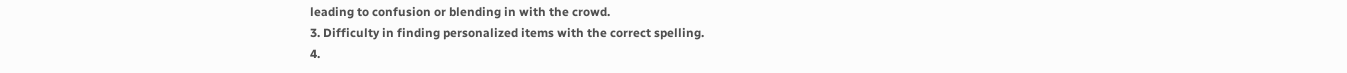leading to confusion or blending in with the crowd.
3. Difficulty in finding personalized items with the correct spelling.
4.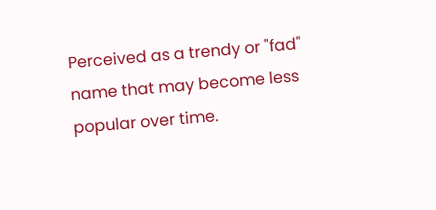Perceived as a trendy or "fad" name that may become less popular over time.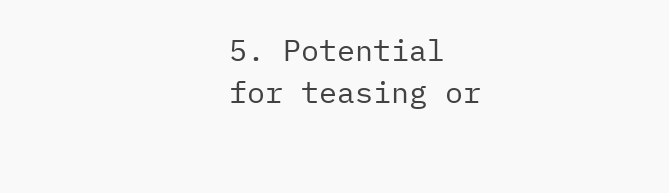5. Potential for teasing or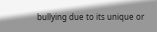bullying due to its unique or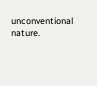unconventional nature.